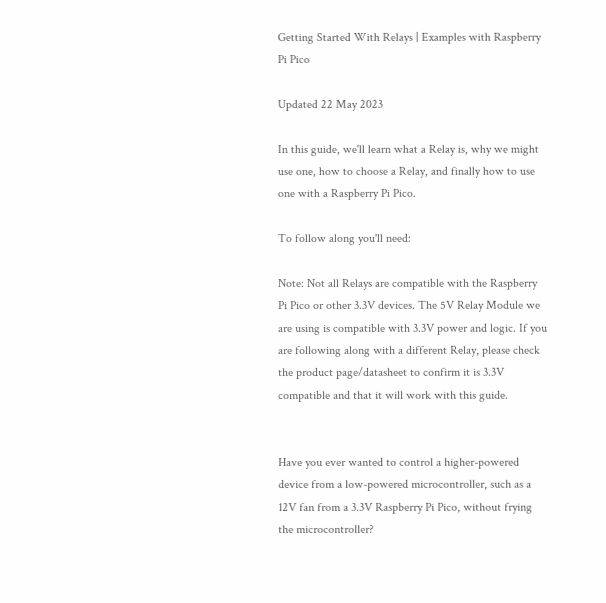Getting Started With Relays | Examples with Raspberry Pi Pico

Updated 22 May 2023

In this guide, we'll learn what a Relay is, why we might use one, how to choose a Relay, and finally how to use one with a Raspberry Pi Pico.

To follow along you'll need:

Note: Not all Relays are compatible with the Raspberry Pi Pico or other 3.3V devices. The 5V Relay Module we are using is compatible with 3.3V power and logic. If you are following along with a different Relay, please check the product page/datasheet to confirm it is 3.3V compatible and that it will work with this guide.


Have you ever wanted to control a higher-powered device from a low-powered microcontroller, such as a 12V fan from a 3.3V Raspberry Pi Pico, without frying the microcontroller?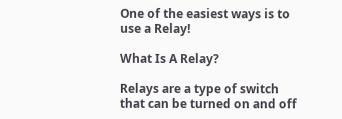One of the easiest ways is to use a Relay!

What Is A Relay?

Relays are a type of switch that can be turned on and off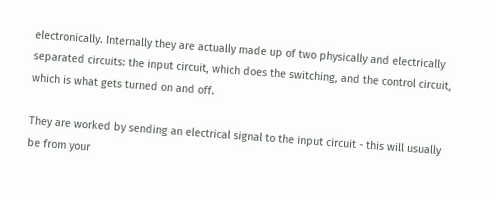electronically. Internally they are actually made up of two physically and electrically separated circuits: the input circuit, which does the switching, and the control circuit, which is what gets turned on and off.

They are worked by sending an electrical signal to the input circuit - this will usually be from your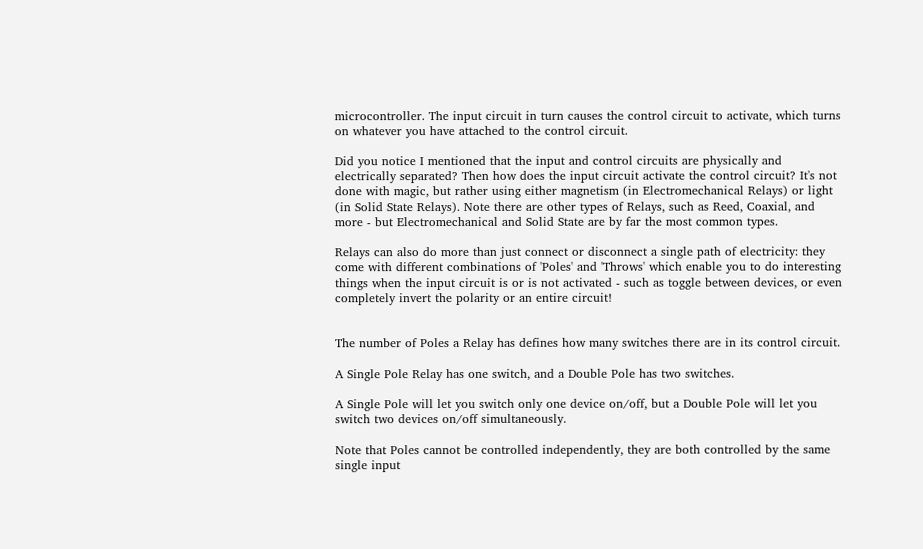microcontroller. The input circuit in turn causes the control circuit to activate, which turns on whatever you have attached to the control circuit.

Did you notice I mentioned that the input and control circuits are physically and electrically separated? Then how does the input circuit activate the control circuit? It's not done with magic, but rather using either magnetism (in Electromechanical Relays) or light (in Solid State Relays). Note there are other types of Relays, such as Reed, Coaxial, and more - but Electromechanical and Solid State are by far the most common types.

Relays can also do more than just connect or disconnect a single path of electricity: they come with different combinations of 'Poles' and 'Throws' which enable you to do interesting things when the input circuit is or is not activated - such as toggle between devices, or even completely invert the polarity or an entire circuit!


The number of Poles a Relay has defines how many switches there are in its control circuit.

A Single Pole Relay has one switch, and a Double Pole has two switches.

A Single Pole will let you switch only one device on/off, but a Double Pole will let you switch two devices on/off simultaneously.

Note that Poles cannot be controlled independently, they are both controlled by the same single input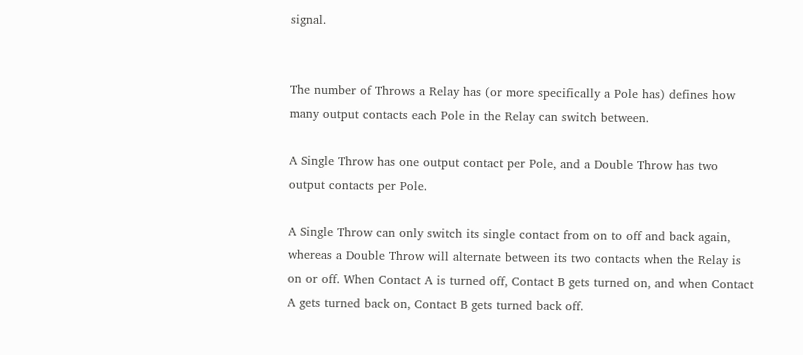signal.


The number of Throws a Relay has (or more specifically a Pole has) defines how many output contacts each Pole in the Relay can switch between.

A Single Throw has one output contact per Pole, and a Double Throw has two output contacts per Pole.

A Single Throw can only switch its single contact from on to off and back again, whereas a Double Throw will alternate between its two contacts when the Relay is on or off. When Contact A is turned off, Contact B gets turned on, and when Contact A gets turned back on, Contact B gets turned back off.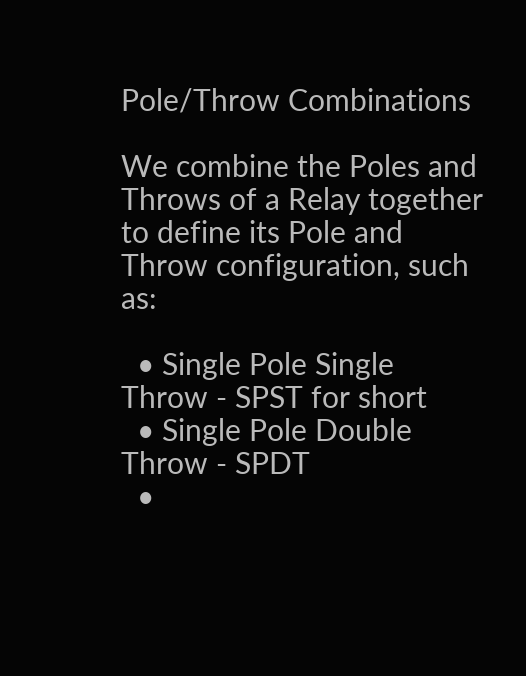Pole/Throw Combinations

We combine the Poles and Throws of a Relay together to define its Pole and Throw configuration, such as:

  • Single Pole Single Throw - SPST for short
  • Single Pole Double Throw - SPDT
  •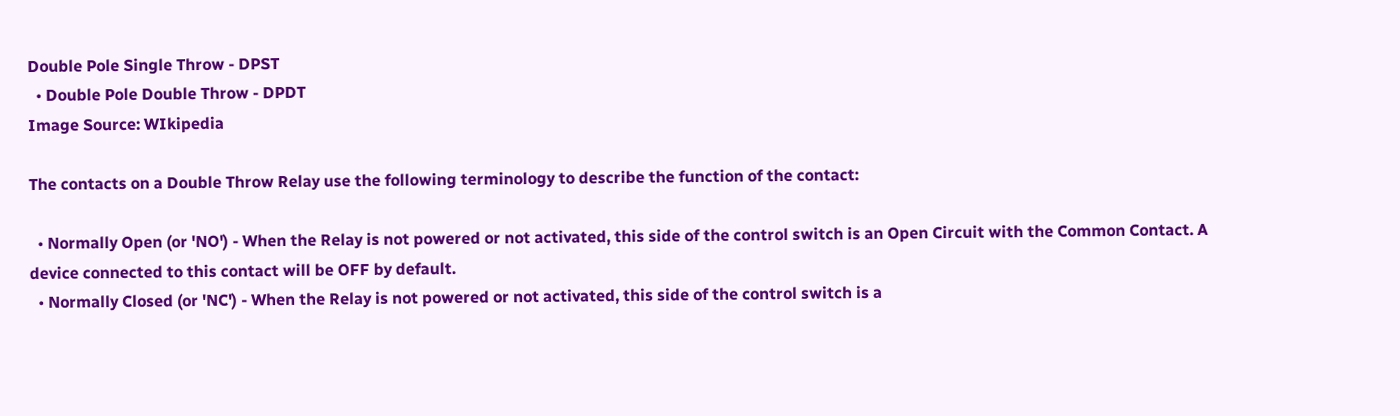Double Pole Single Throw - DPST
  • Double Pole Double Throw - DPDT
Image Source: WIkipedia

The contacts on a Double Throw Relay use the following terminology to describe the function of the contact:

  • Normally Open (or 'NO') - When the Relay is not powered or not activated, this side of the control switch is an Open Circuit with the Common Contact. A device connected to this contact will be OFF by default.
  • Normally Closed (or 'NC') - When the Relay is not powered or not activated, this side of the control switch is a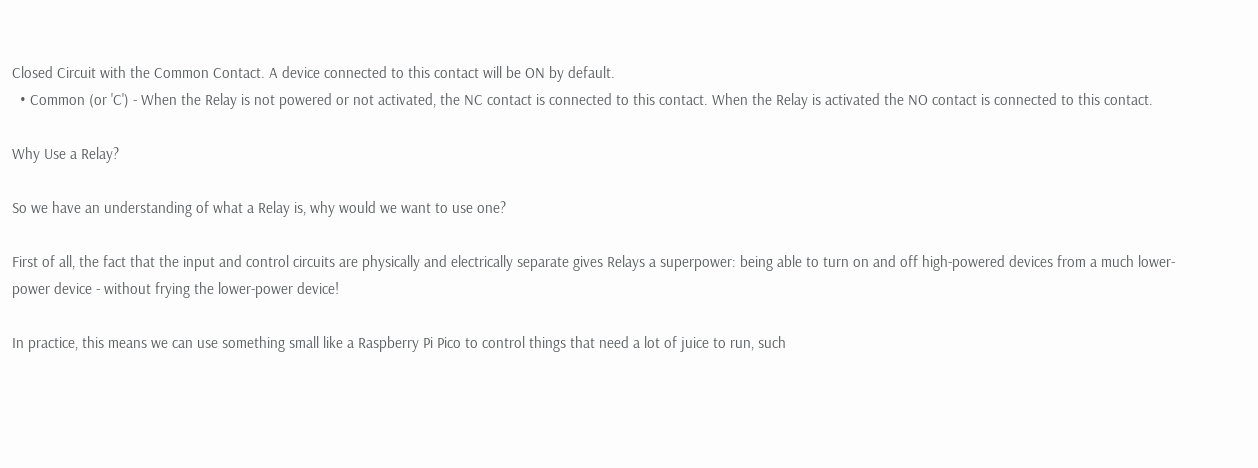Closed Circuit with the Common Contact. A device connected to this contact will be ON by default.
  • Common (or 'C') - When the Relay is not powered or not activated, the NC contact is connected to this contact. When the Relay is activated the NO contact is connected to this contact.

Why Use a Relay?

So we have an understanding of what a Relay is, why would we want to use one?

First of all, the fact that the input and control circuits are physically and electrically separate gives Relays a superpower: being able to turn on and off high-powered devices from a much lower-power device - without frying the lower-power device!

In practice, this means we can use something small like a Raspberry Pi Pico to control things that need a lot of juice to run, such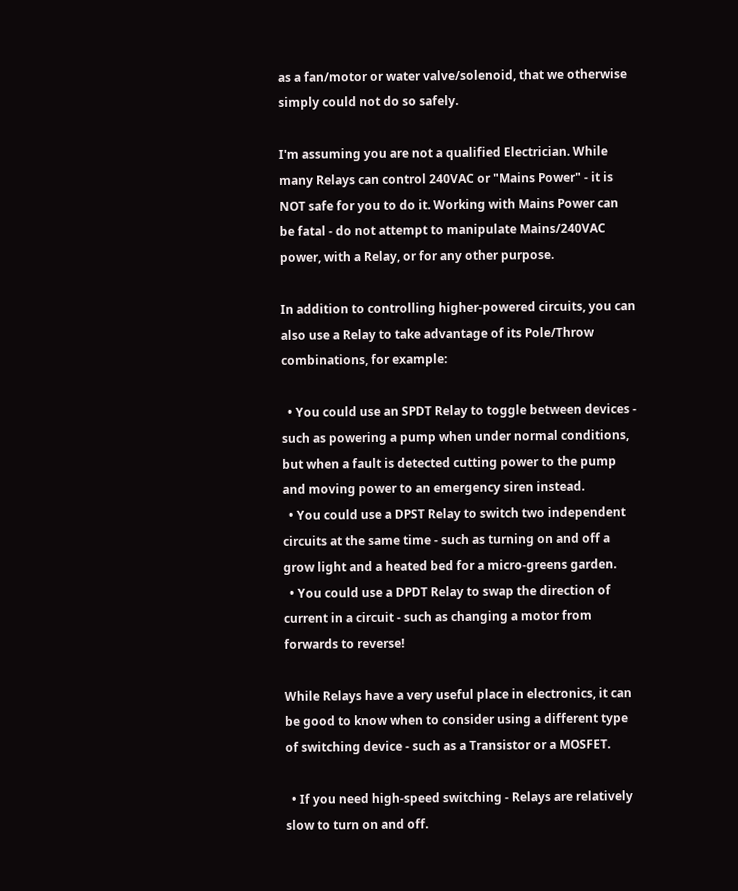as a fan/motor or water valve/solenoid, that we otherwise simply could not do so safely.

I'm assuming you are not a qualified Electrician. While many Relays can control 240VAC or "Mains Power" - it is NOT safe for you to do it. Working with Mains Power can be fatal - do not attempt to manipulate Mains/240VAC power, with a Relay, or for any other purpose.

In addition to controlling higher-powered circuits, you can also use a Relay to take advantage of its Pole/Throw combinations, for example:

  • You could use an SPDT Relay to toggle between devices - such as powering a pump when under normal conditions, but when a fault is detected cutting power to the pump and moving power to an emergency siren instead.
  • You could use a DPST Relay to switch two independent circuits at the same time - such as turning on and off a grow light and a heated bed for a micro-greens garden.
  • You could use a DPDT Relay to swap the direction of current in a circuit - such as changing a motor from forwards to reverse!

While Relays have a very useful place in electronics, it can be good to know when to consider using a different type of switching device - such as a Transistor or a MOSFET.

  • If you need high-speed switching - Relays are relatively slow to turn on and off.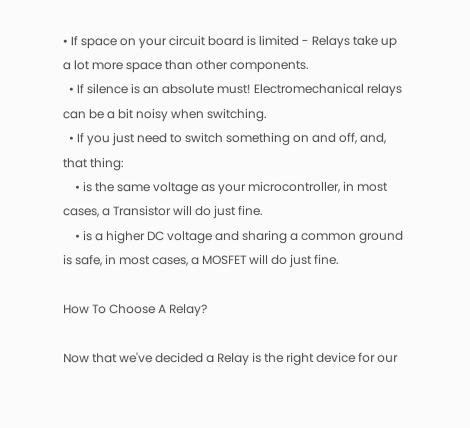• If space on your circuit board is limited - Relays take up a lot more space than other components.
  • If silence is an absolute must! Electromechanical relays can be a bit noisy when switching.
  • If you just need to switch something on and off, and, that thing:
    • is the same voltage as your microcontroller, in most cases, a Transistor will do just fine.
    • is a higher DC voltage and sharing a common ground is safe, in most cases, a MOSFET will do just fine.

How To Choose A Relay?

Now that we've decided a Relay is the right device for our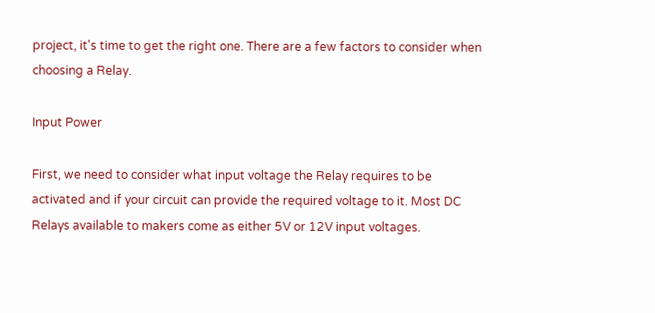project, it's time to get the right one. There are a few factors to consider when choosing a Relay.

Input Power

First, we need to consider what input voltage the Relay requires to be activated and if your circuit can provide the required voltage to it. Most DC Relays available to makers come as either 5V or 12V input voltages.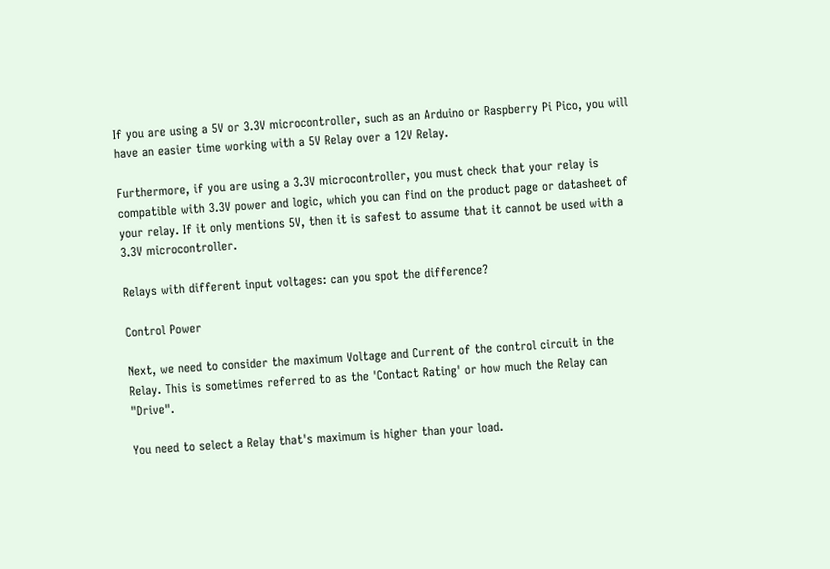If you are using a 5V or 3.3V microcontroller, such as an Arduino or Raspberry Pi Pico, you will have an easier time working with a 5V Relay over a 12V Relay.

Furthermore, if you are using a 3.3V microcontroller, you must check that your relay is compatible with 3.3V power and logic, which you can find on the product page or datasheet of your relay. If it only mentions 5V, then it is safest to assume that it cannot be used with a 3.3V microcontroller.

Relays with different input voltages: can you spot the difference?

Control Power

Next, we need to consider the maximum Voltage and Current of the control circuit in the Relay. This is sometimes referred to as the 'Contact Rating' or how much the Relay can "Drive".

You need to select a Relay that's maximum is higher than your load.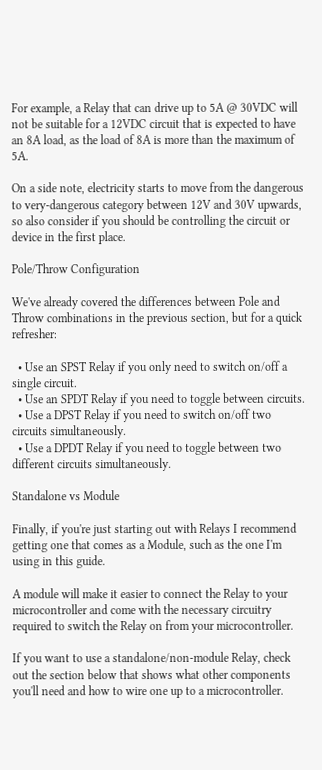For example, a Relay that can drive up to 5A @ 30VDC will not be suitable for a 12VDC circuit that is expected to have an 8A load, as the load of 8A is more than the maximum of 5A.

On a side note, electricity starts to move from the dangerous to very-dangerous category between 12V and 30V upwards, so also consider if you should be controlling the circuit or device in the first place.

Pole/Throw Configuration

We've already covered the differences between Pole and Throw combinations in the previous section, but for a quick refresher:

  • Use an SPST Relay if you only need to switch on/off a single circuit.
  • Use an SPDT Relay if you need to toggle between circuits.
  • Use a DPST Relay if you need to switch on/off two circuits simultaneously.
  • Use a DPDT Relay if you need to toggle between two different circuits simultaneously.

Standalone vs Module

Finally, if you're just starting out with Relays I recommend getting one that comes as a Module, such as the one I'm using in this guide.

A module will make it easier to connect the Relay to your microcontroller and come with the necessary circuitry required to switch the Relay on from your microcontroller.

If you want to use a standalone/non-module Relay, check out the section below that shows what other components you'll need and how to wire one up to a microcontroller.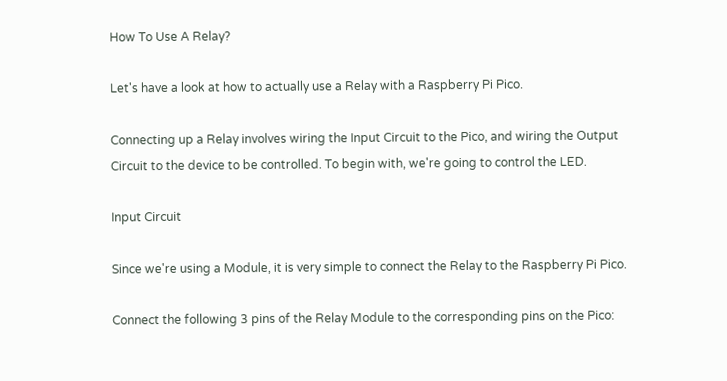How To Use A Relay?

Let's have a look at how to actually use a Relay with a Raspberry Pi Pico.

Connecting up a Relay involves wiring the Input Circuit to the Pico, and wiring the Output Circuit to the device to be controlled. To begin with, we're going to control the LED.

Input Circuit

Since we're using a Module, it is very simple to connect the Relay to the Raspberry Pi Pico.

Connect the following 3 pins of the Relay Module to the corresponding pins on the Pico: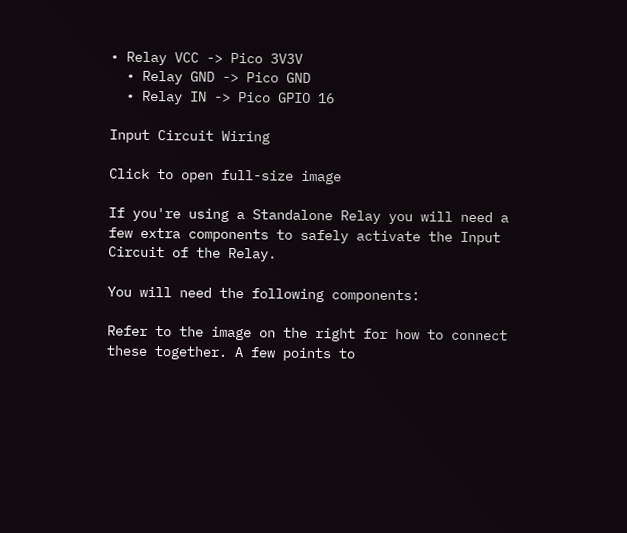• Relay VCC -> Pico 3V3V
  • Relay GND -> Pico GND
  • Relay IN -> Pico GPIO 16

Input Circuit Wiring

Click to open full-size image

If you're using a Standalone Relay you will need a few extra components to safely activate the Input Circuit of the Relay.

You will need the following components:

Refer to the image on the right for how to connect these together. A few points to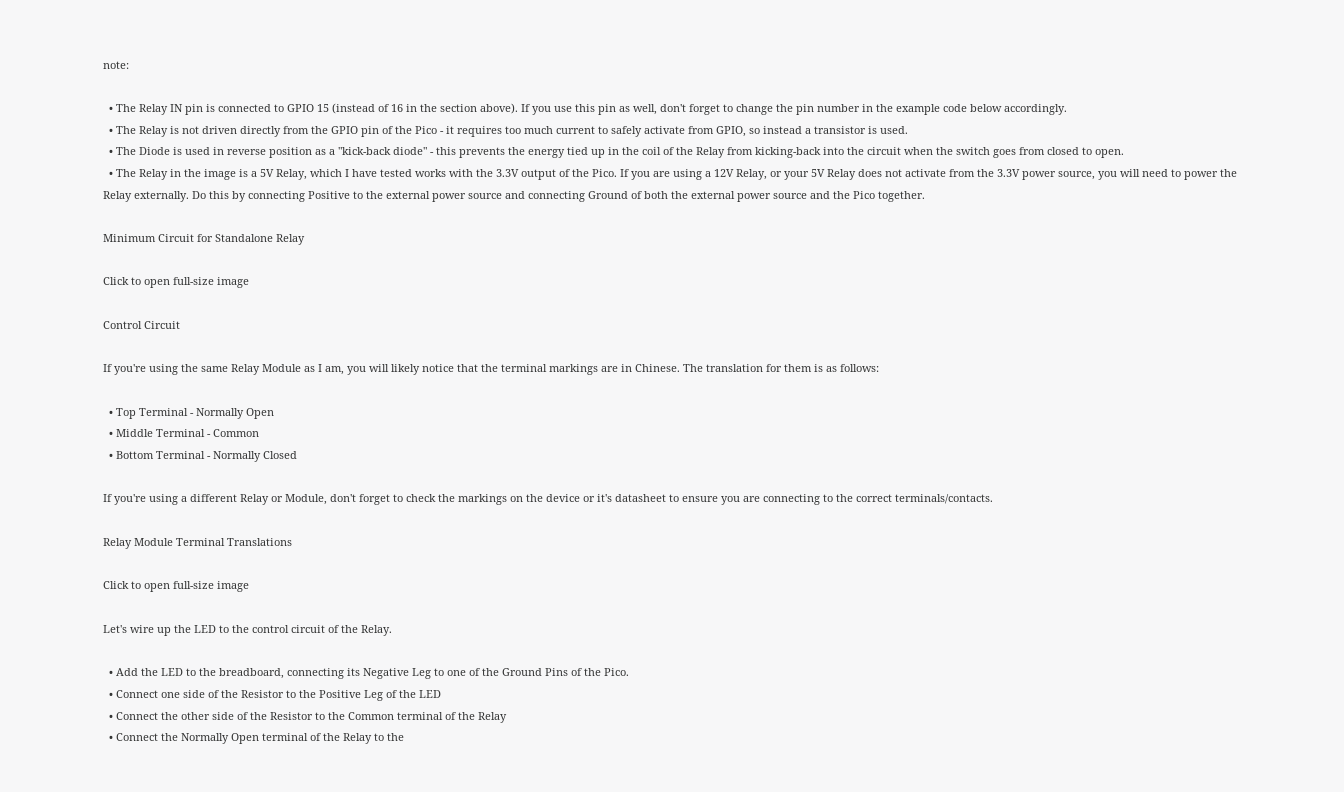note:

  • The Relay IN pin is connected to GPIO 15 (instead of 16 in the section above). If you use this pin as well, don't forget to change the pin number in the example code below accordingly.
  • The Relay is not driven directly from the GPIO pin of the Pico - it requires too much current to safely activate from GPIO, so instead a transistor is used.
  • The Diode is used in reverse position as a "kick-back diode" - this prevents the energy tied up in the coil of the Relay from kicking-back into the circuit when the switch goes from closed to open.
  • The Relay in the image is a 5V Relay, which I have tested works with the 3.3V output of the Pico. If you are using a 12V Relay, or your 5V Relay does not activate from the 3.3V power source, you will need to power the Relay externally. Do this by connecting Positive to the external power source and connecting Ground of both the external power source and the Pico together.

Minimum Circuit for Standalone Relay

Click to open full-size image

Control Circuit

If you're using the same Relay Module as I am, you will likely notice that the terminal markings are in Chinese. The translation for them is as follows:

  • Top Terminal - Normally Open
  • Middle Terminal - Common
  • Bottom Terminal - Normally Closed

If you're using a different Relay or Module, don't forget to check the markings on the device or it's datasheet to ensure you are connecting to the correct terminals/contacts.

Relay Module Terminal Translations

Click to open full-size image

Let's wire up the LED to the control circuit of the Relay.

  • Add the LED to the breadboard, connecting its Negative Leg to one of the Ground Pins of the Pico.
  • Connect one side of the Resistor to the Positive Leg of the LED
  • Connect the other side of the Resistor to the Common terminal of the Relay
  • Connect the Normally Open terminal of the Relay to the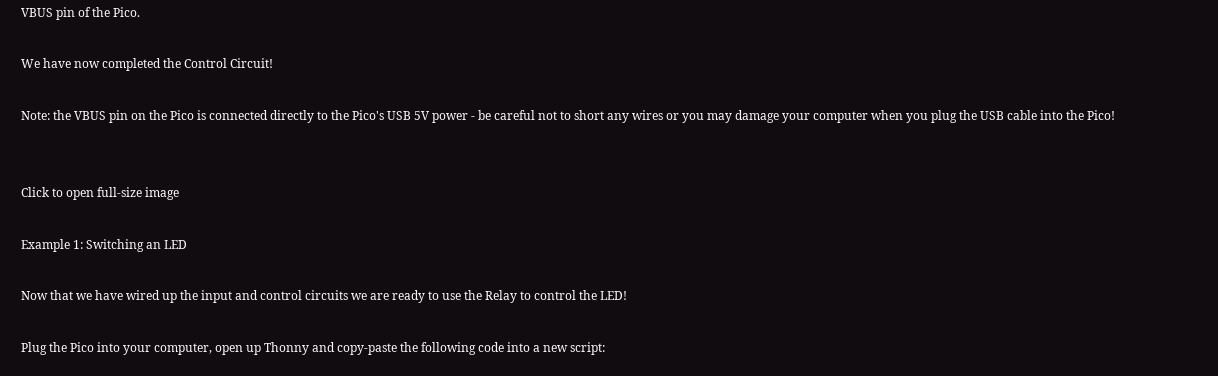VBUS pin of the Pico.

We have now completed the Control Circuit!

Note: the VBUS pin on the Pico is connected directly to the Pico's USB 5V power - be careful not to short any wires or you may damage your computer when you plug the USB cable into the Pico!


Click to open full-size image

Example 1: Switching an LED

Now that we have wired up the input and control circuits we are ready to use the Relay to control the LED!

Plug the Pico into your computer, open up Thonny and copy-paste the following code into a new script: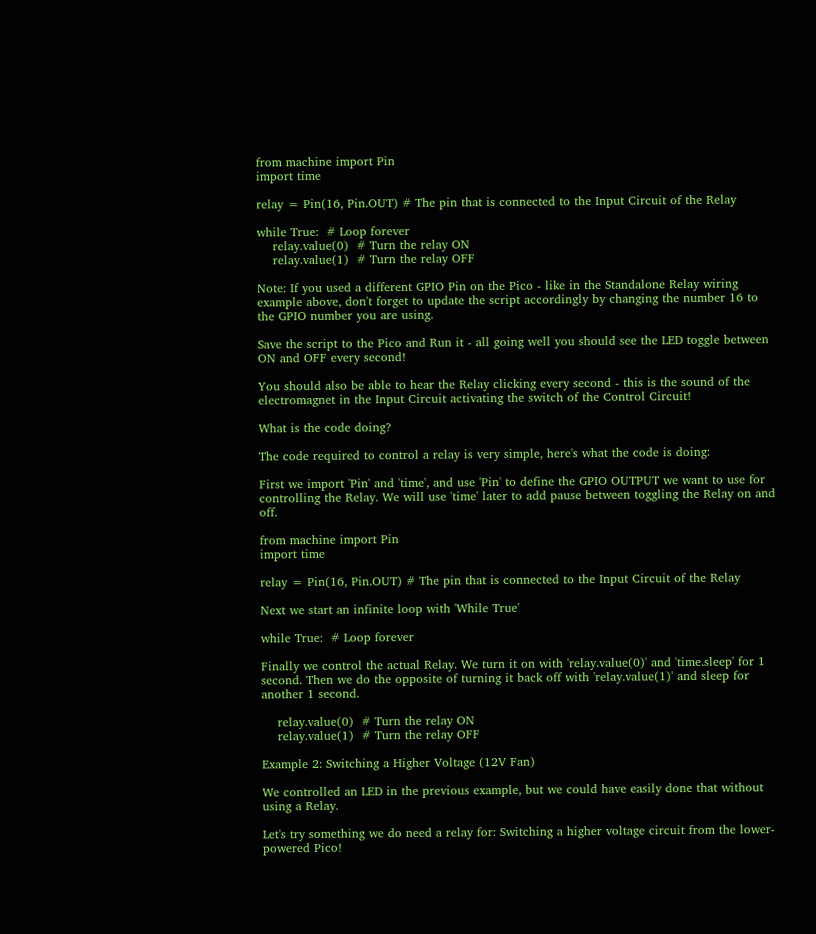from machine import Pin
import time

relay = Pin(16, Pin.OUT) # The pin that is connected to the Input Circuit of the Relay

while True:  # Loop forever
    relay.value(0)  # Turn the relay ON
    relay.value(1)  # Turn the relay OFF

Note: If you used a different GPIO Pin on the Pico - like in the Standalone Relay wiring example above, don't forget to update the script accordingly by changing the number 16 to the GPIO number you are using.

Save the script to the Pico and Run it - all going well you should see the LED toggle between ON and OFF every second!

You should also be able to hear the Relay clicking every second - this is the sound of the electromagnet in the Input Circuit activating the switch of the Control Circuit!

What is the code doing?

The code required to control a relay is very simple, here's what the code is doing:

First we import 'Pin' and 'time', and use 'Pin' to define the GPIO OUTPUT we want to use for controlling the Relay. We will use 'time' later to add pause between toggling the Relay on and off.

from machine import Pin
import time

relay = Pin(16, Pin.OUT) # The pin that is connected to the Input Circuit of the Relay

Next we start an infinite loop with 'While True'

while True:  # Loop forever

Finally we control the actual Relay. We turn it on with 'relay.value(0)' and 'time.sleep' for 1 second. Then we do the opposite of turning it back off with 'relay.value(1)' and sleep for another 1 second.

    relay.value(0)  # Turn the relay ON
    relay.value(1)  # Turn the relay OFF

Example 2: Switching a Higher Voltage (12V Fan)

We controlled an LED in the previous example, but we could have easily done that without using a Relay.

Let's try something we do need a relay for: Switching a higher voltage circuit from the lower-powered Pico!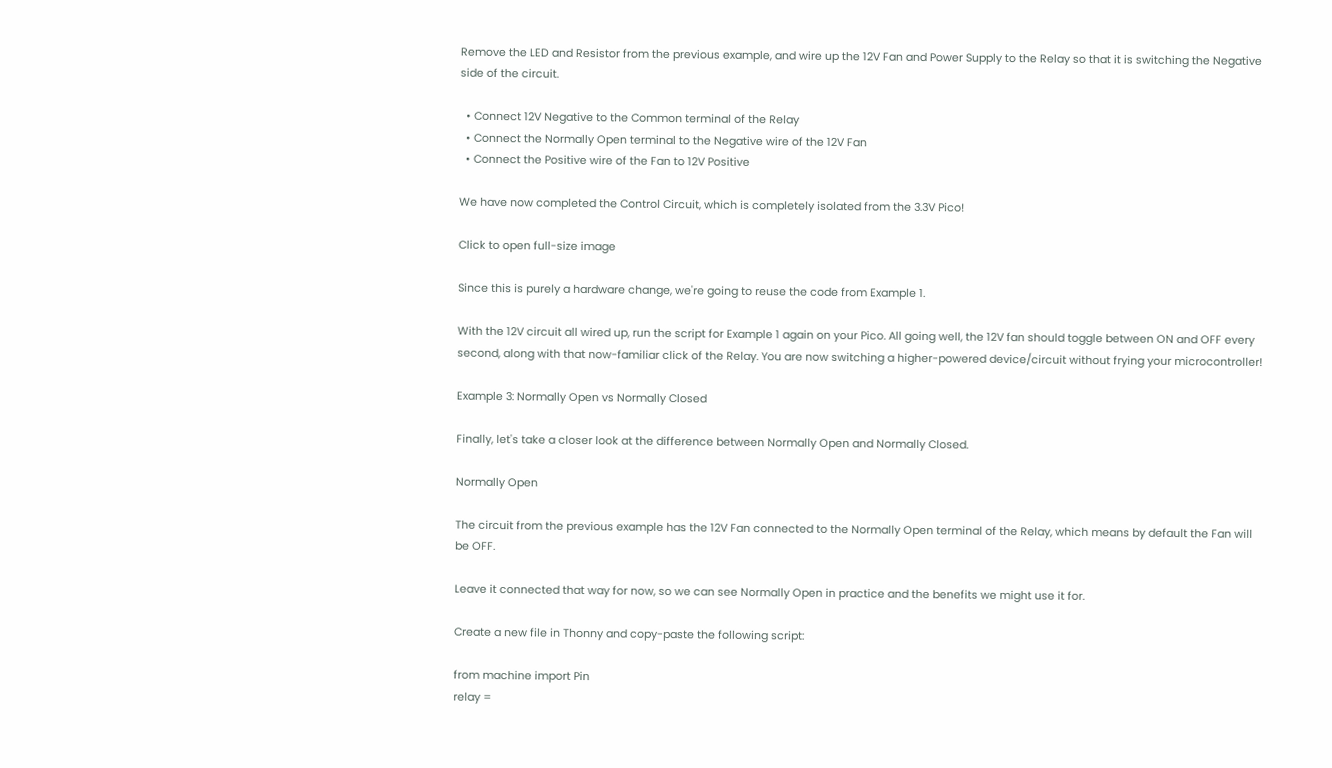Remove the LED and Resistor from the previous example, and wire up the 12V Fan and Power Supply to the Relay so that it is switching the Negative side of the circuit.

  • Connect 12V Negative to the Common terminal of the Relay
  • Connect the Normally Open terminal to the Negative wire of the 12V Fan
  • Connect the Positive wire of the Fan to 12V Positive

We have now completed the Control Circuit, which is completely isolated from the 3.3V Pico!

Click to open full-size image

Since this is purely a hardware change, we're going to reuse the code from Example 1.

With the 12V circuit all wired up, run the script for Example 1 again on your Pico. All going well, the 12V fan should toggle between ON and OFF every second, along with that now-familiar click of the Relay. You are now switching a higher-powered device/circuit without frying your microcontroller!

Example 3: Normally Open vs Normally Closed

Finally, let's take a closer look at the difference between Normally Open and Normally Closed.

Normally Open

The circuit from the previous example has the 12V Fan connected to the Normally Open terminal of the Relay, which means by default the Fan will be OFF.

Leave it connected that way for now, so we can see Normally Open in practice and the benefits we might use it for.

Create a new file in Thonny and copy-paste the following script:

from machine import Pin
relay =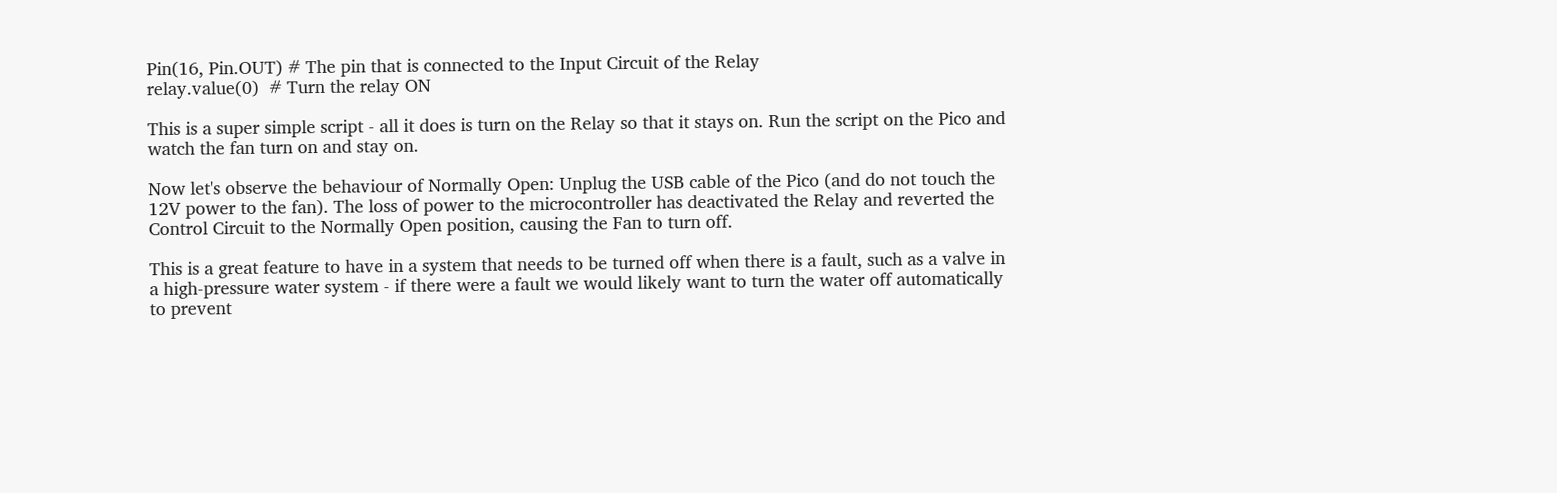Pin(16, Pin.OUT) # The pin that is connected to the Input Circuit of the Relay
relay.value(0)  # Turn the relay ON

This is a super simple script - all it does is turn on the Relay so that it stays on. Run the script on the Pico and watch the fan turn on and stay on.

Now let's observe the behaviour of Normally Open: Unplug the USB cable of the Pico (and do not touch the 12V power to the fan). The loss of power to the microcontroller has deactivated the Relay and reverted the Control Circuit to the Normally Open position, causing the Fan to turn off.

This is a great feature to have in a system that needs to be turned off when there is a fault, such as a valve in a high-pressure water system - if there were a fault we would likely want to turn the water off automatically to prevent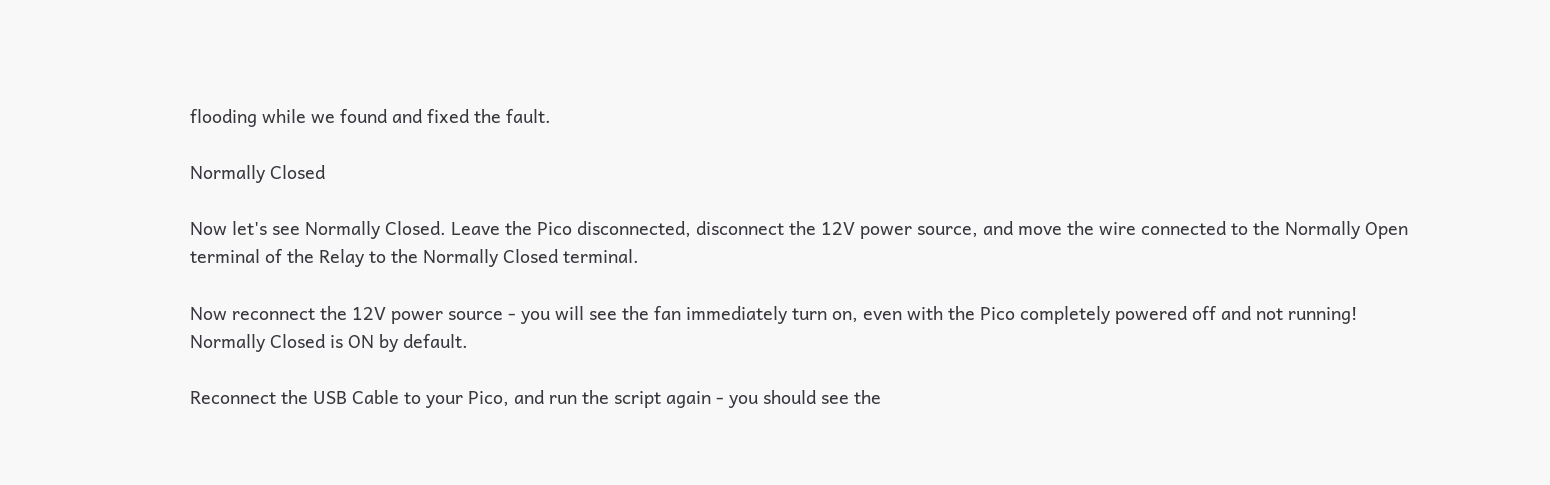flooding while we found and fixed the fault.

Normally Closed

Now let's see Normally Closed. Leave the Pico disconnected, disconnect the 12V power source, and move the wire connected to the Normally Open terminal of the Relay to the Normally Closed terminal.

Now reconnect the 12V power source - you will see the fan immediately turn on, even with the Pico completely powered off and not running! Normally Closed is ON by default.

Reconnect the USB Cable to your Pico, and run the script again - you should see the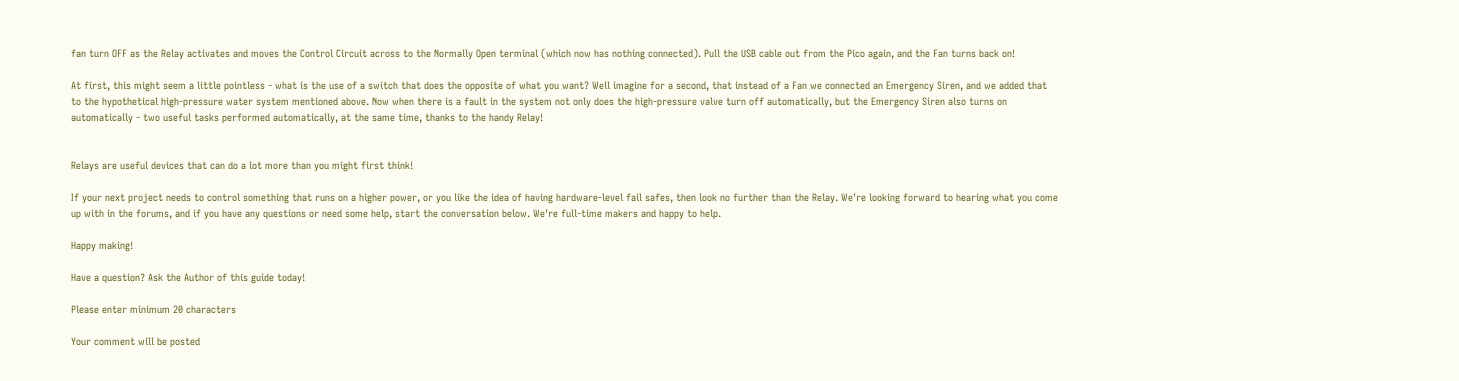fan turn OFF as the Relay activates and moves the Control Circuit across to the Normally Open terminal (which now has nothing connected). Pull the USB cable out from the Pico again, and the Fan turns back on!

At first, this might seem a little pointless - what is the use of a switch that does the opposite of what you want? Well imagine for a second, that instead of a Fan we connected an Emergency Siren, and we added that to the hypothetical high-pressure water system mentioned above. Now when there is a fault in the system not only does the high-pressure valve turn off automatically, but the Emergency Siren also turns on automatically - two useful tasks performed automatically, at the same time, thanks to the handy Relay!


Relays are useful devices that can do a lot more than you might first think!

If your next project needs to control something that runs on a higher power, or you like the idea of having hardware-level fail safes, then look no further than the Relay. We're looking forward to hearing what you come up with in the forums, and if you have any questions or need some help, start the conversation below. We're full-time makers and happy to help.

Happy making!

Have a question? Ask the Author of this guide today!

Please enter minimum 20 characters

Your comment will be posted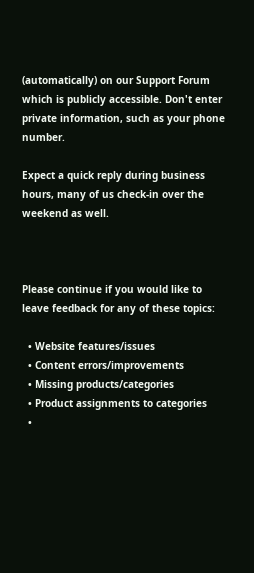(automatically) on our Support Forum which is publicly accessible. Don't enter private information, such as your phone number.

Expect a quick reply during business hours, many of us check-in over the weekend as well.



Please continue if you would like to leave feedback for any of these topics:

  • Website features/issues
  • Content errors/improvements
  • Missing products/categories
  • Product assignments to categories
  •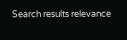Search results relevance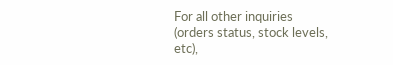For all other inquiries (orders status, stock levels, etc),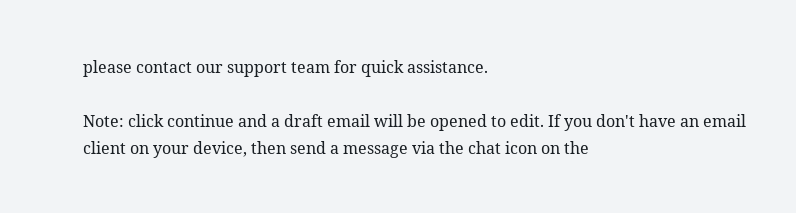please contact our support team for quick assistance.

Note: click continue and a draft email will be opened to edit. If you don't have an email client on your device, then send a message via the chat icon on the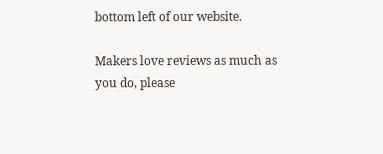bottom left of our website.

Makers love reviews as much as you do, please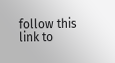follow this link to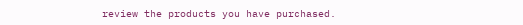review the products you have purchased.